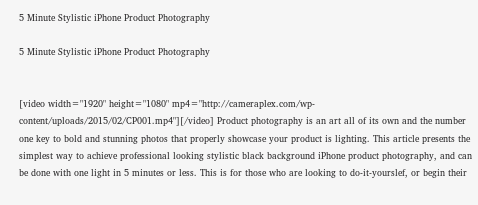5 Minute Stylistic iPhone Product Photography

5 Minute Stylistic iPhone Product Photography


[video width="1920" height="1080" mp4="http://cameraplex.com/wp-content/uploads/2015/02/CP001.mp4"][/video] Product photography is an art all of its own and the number one key to bold and stunning photos that properly showcase your product is lighting. This article presents the simplest way to achieve professional looking stylistic black background iPhone product photography, and can be done with one light in 5 minutes or less. This is for those who are looking to do-it-yourslef, or begin their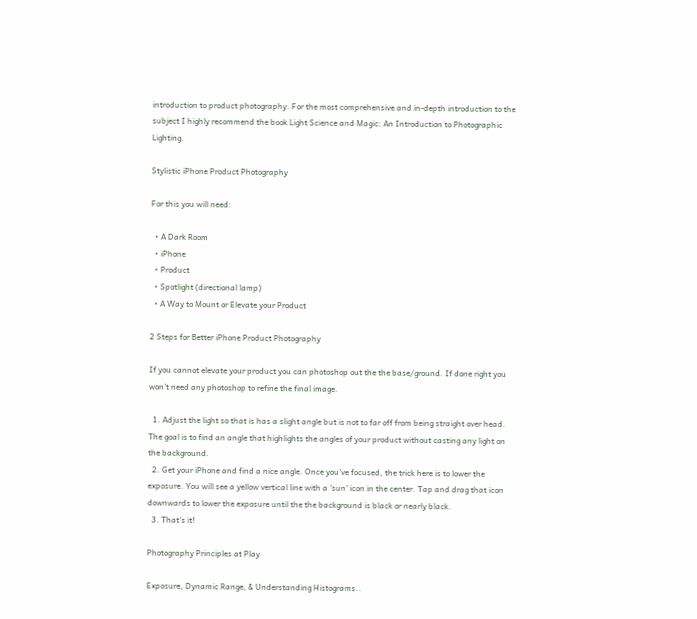introduction to product photography. For the most comprehensive and in-depth introduction to the subject I highly recommend the book Light Science and Magic: An Introduction to Photographic Lighting.

Stylistic iPhone Product Photography

For this you will need:

  • A Dark Room
  • iPhone
  • Product
  • Spotlight (directional lamp)
  • A Way to Mount or Elevate your Product

2 Steps for Better iPhone Product Photography

If you cannot elevate your product you can photoshop out the the base/ground. If done right you won't need any photoshop to refine the final image.

  1. Adjust the light so that is has a slight angle but is not to far off from being straight over head. The goal is to find an angle that highlights the angles of your product without casting any light on the background.
  2. Get your iPhone and find a nice angle. Once you've focused, the trick here is to lower the exposure. You will see a yellow vertical line with a 'sun' icon in the center. Tap and drag that icon downwards to lower the exposure until the the background is black or nearly black.
  3. That's it!

Photography Principles at Play

Exposure, Dynamic Range, & Understanding Histograms..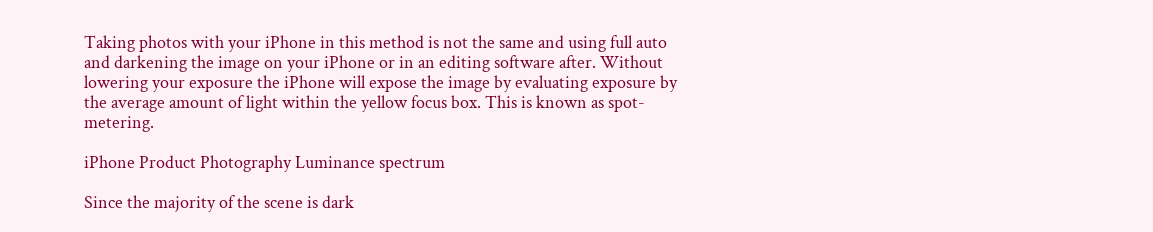Taking photos with your iPhone in this method is not the same and using full auto and darkening the image on your iPhone or in an editing software after. Without lowering your exposure the iPhone will expose the image by evaluating exposure by the average amount of light within the yellow focus box. This is known as spot-metering.

iPhone Product Photography Luminance spectrum

Since the majority of the scene is dark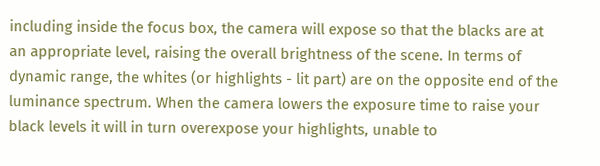including inside the focus box, the camera will expose so that the blacks are at an appropriate level, raising the overall brightness of the scene. In terms of dynamic range, the whites (or highlights - lit part) are on the opposite end of the luminance spectrum. When the camera lowers the exposure time to raise your black levels it will in turn overexpose your highlights, unable to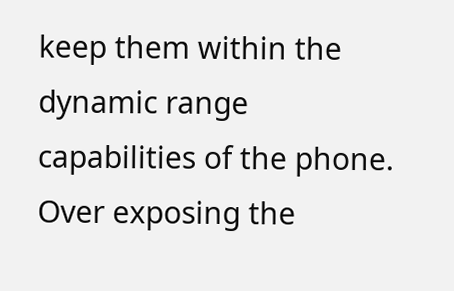keep them within the dynamic range capabilities of the phone. Over exposing the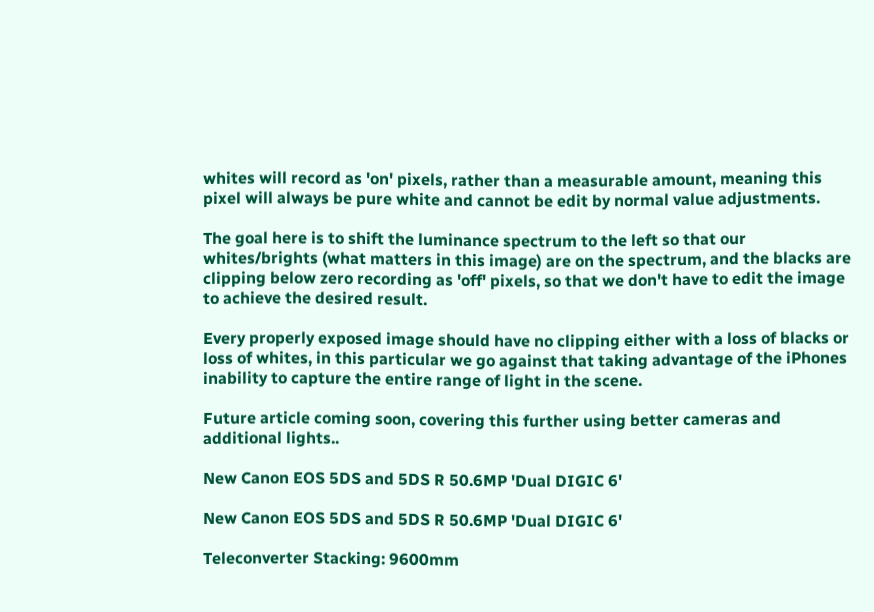whites will record as 'on' pixels, rather than a measurable amount, meaning this pixel will always be pure white and cannot be edit by normal value adjustments.

The goal here is to shift the luminance spectrum to the left so that our whites/brights (what matters in this image) are on the spectrum, and the blacks are clipping below zero recording as 'off' pixels, so that we don't have to edit the image to achieve the desired result.

Every properly exposed image should have no clipping either with a loss of blacks or loss of whites, in this particular we go against that taking advantage of the iPhones inability to capture the entire range of light in the scene.

Future article coming soon, covering this further using better cameras and additional lights..

New Canon EOS 5DS and 5DS R 50.6MP 'Dual DIGIC 6'

New Canon EOS 5DS and 5DS R 50.6MP 'Dual DIGIC 6'

Teleconverter Stacking: 9600mm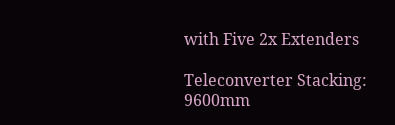with Five 2x Extenders

Teleconverter Stacking: 9600mm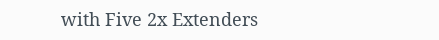with Five 2x Extenders